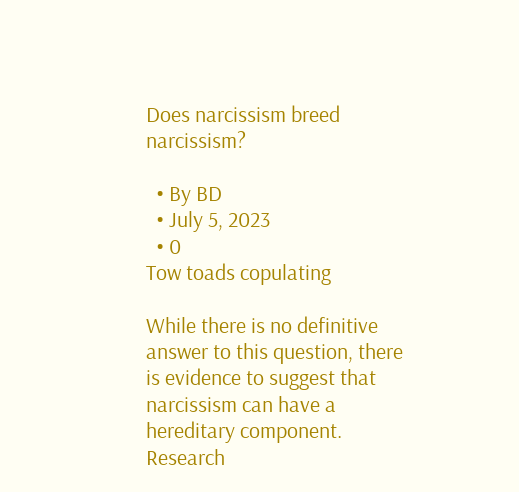Does narcissism breed narcissism?

  • By BD
  • July 5, 2023
  • 0
Tow toads copulating

While there is no definitive answer to this question, there is evidence to suggest that narcissism can have a hereditary component. Research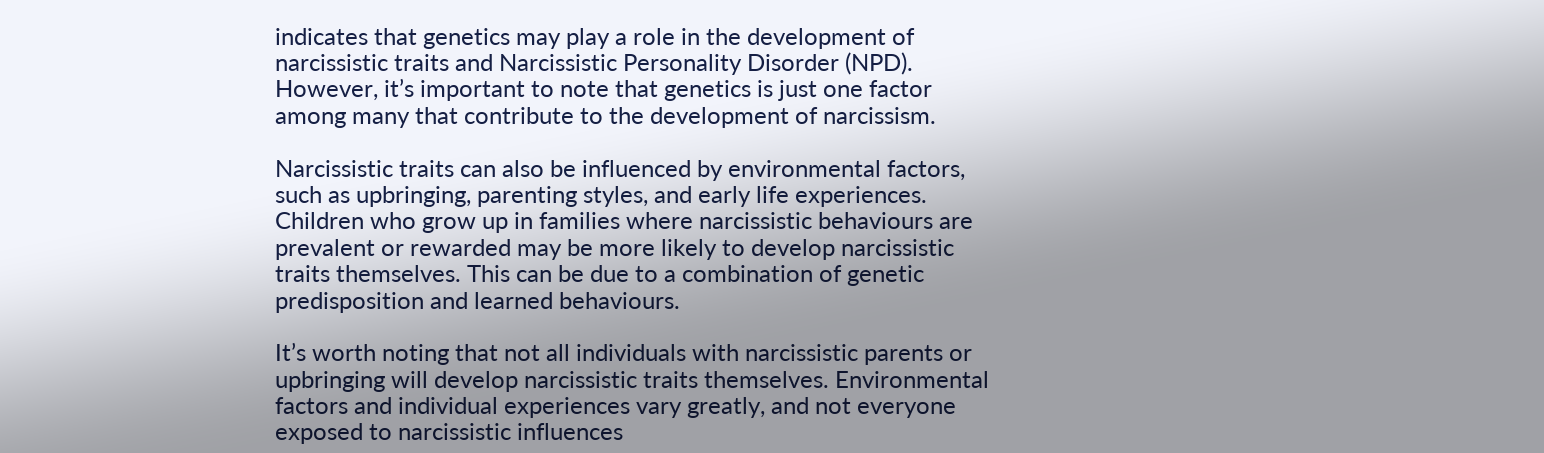indicates that genetics may play a role in the development of narcissistic traits and Narcissistic Personality Disorder (NPD). However, it’s important to note that genetics is just one factor among many that contribute to the development of narcissism.

Narcissistic traits can also be influenced by environmental factors, such as upbringing, parenting styles, and early life experiences. Children who grow up in families where narcissistic behaviours are prevalent or rewarded may be more likely to develop narcissistic traits themselves. This can be due to a combination of genetic predisposition and learned behaviours.

It’s worth noting that not all individuals with narcissistic parents or upbringing will develop narcissistic traits themselves. Environmental factors and individual experiences vary greatly, and not everyone exposed to narcissistic influences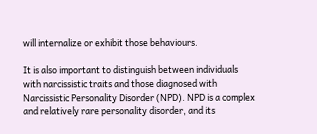will internalize or exhibit those behaviours.

It is also important to distinguish between individuals with narcissistic traits and those diagnosed with Narcissistic Personality Disorder (NPD). NPD is a complex and relatively rare personality disorder, and its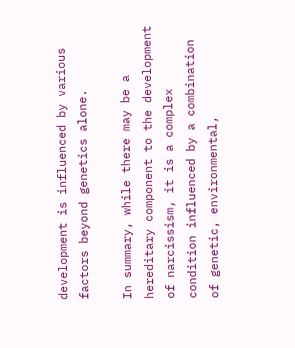development is influenced by various factors beyond genetics alone.

In summary, while there may be a hereditary component to the development of narcissism, it is a complex condition influenced by a combination of genetic, environmental,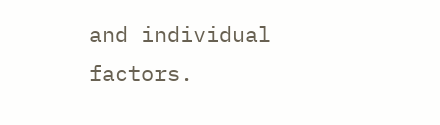and individual factors.